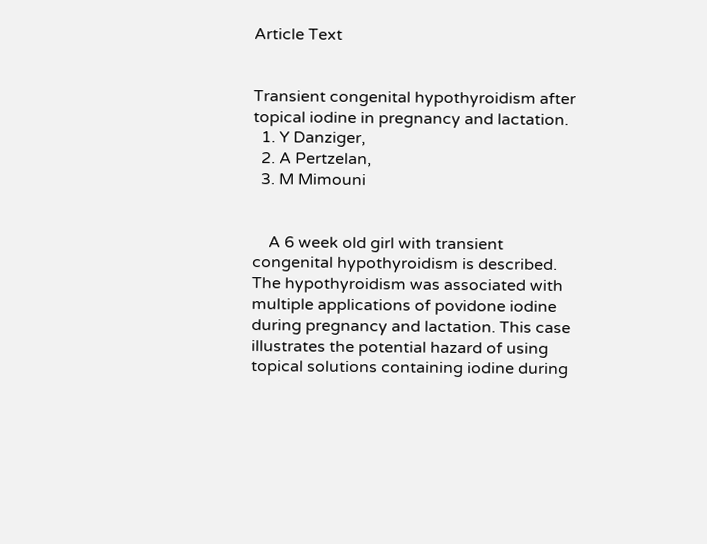Article Text


Transient congenital hypothyroidism after topical iodine in pregnancy and lactation.
  1. Y Danziger,
  2. A Pertzelan,
  3. M Mimouni


    A 6 week old girl with transient congenital hypothyroidism is described. The hypothyroidism was associated with multiple applications of povidone iodine during pregnancy and lactation. This case illustrates the potential hazard of using topical solutions containing iodine during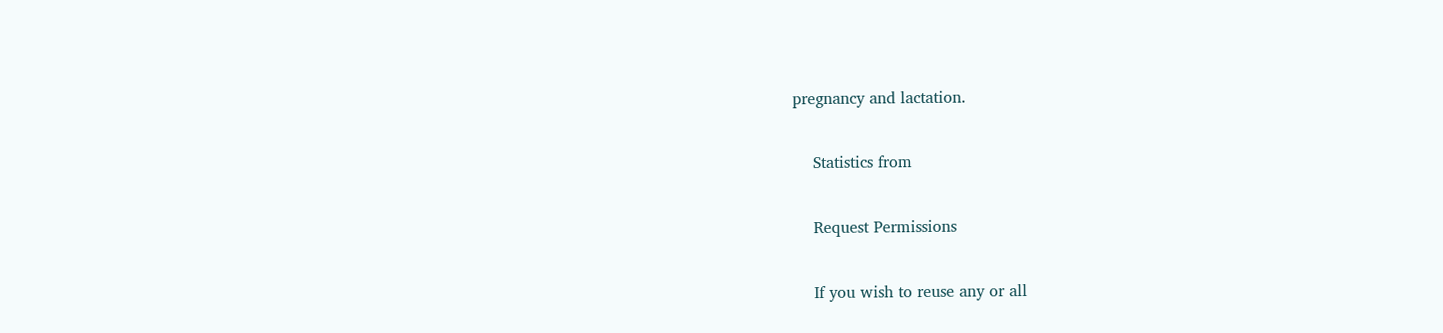pregnancy and lactation.

    Statistics from

    Request Permissions

    If you wish to reuse any or all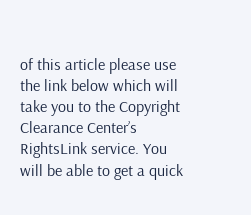of this article please use the link below which will take you to the Copyright Clearance Center’s RightsLink service. You will be able to get a quick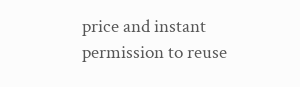price and instant permission to reuse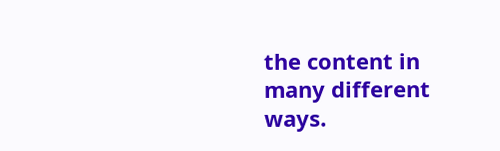the content in many different ways.